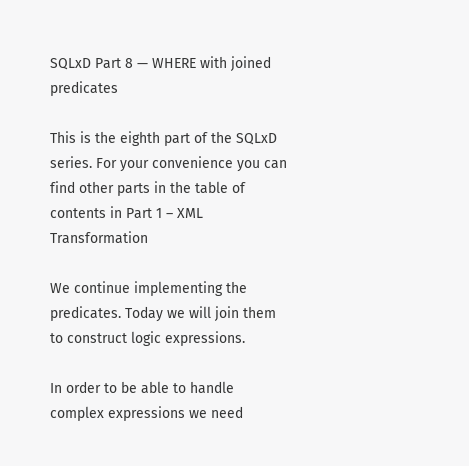SQLxD Part 8 — WHERE with joined predicates

This is the eighth part of the SQLxD series. For your convenience you can find other parts in the table of contents in Part 1 – XML Transformation

We continue implementing the predicates. Today we will join them to construct logic expressions.

In order to be able to handle complex expressions we need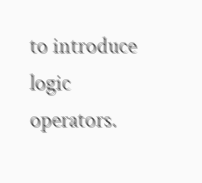to introduce logic operators.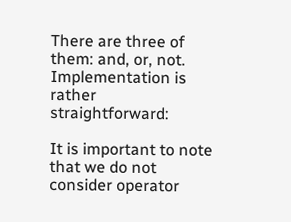There are three of them: and, or, not. Implementation is rather straightforward:

It is important to note that we do not consider operator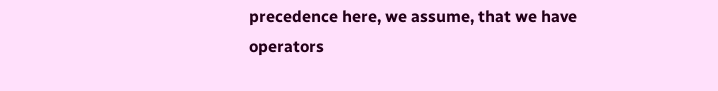precedence here, we assume, that we have operators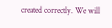created correctly. We will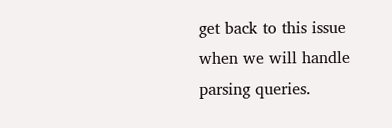get back to this issue when we will handle parsing queries.